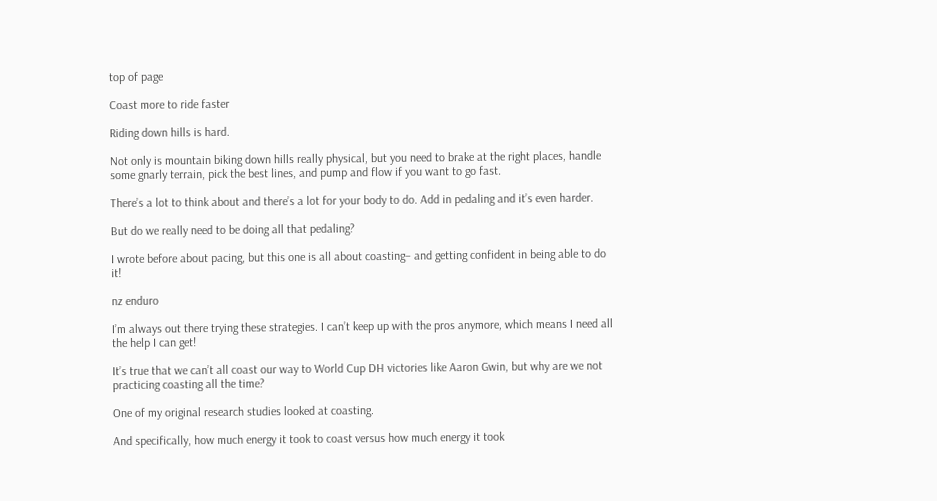top of page

Coast more to ride faster

Riding down hills is hard.

Not only is mountain biking down hills really physical, but you need to brake at the right places, handle some gnarly terrain, pick the best lines, and pump and flow if you want to go fast.

There’s a lot to think about and there’s a lot for your body to do. Add in pedaling and it’s even harder.

But do we really need to be doing all that pedaling?

I wrote before about pacing, but this one is all about coasting– and getting confident in being able to do it!

nz enduro

I’m always out there trying these strategies. I can’t keep up with the pros anymore, which means I need all the help I can get!

It’s true that we can’t all coast our way to World Cup DH victories like Aaron Gwin, but why are we not practicing coasting all the time?

One of my original research studies looked at coasting.

And specifically, how much energy it took to coast versus how much energy it took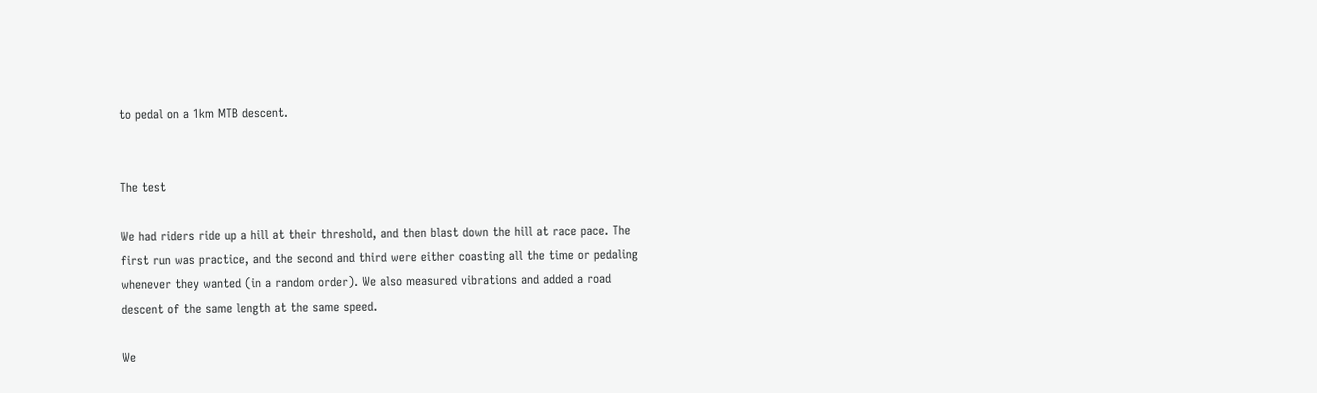to pedal on a 1km MTB descent.


The test

We had riders ride up a hill at their threshold, and then blast down the hill at race pace. The first run was practice, and the second and third were either coasting all the time or pedaling whenever they wanted (in a random order). We also measured vibrations and added a road descent of the same length at the same speed.

We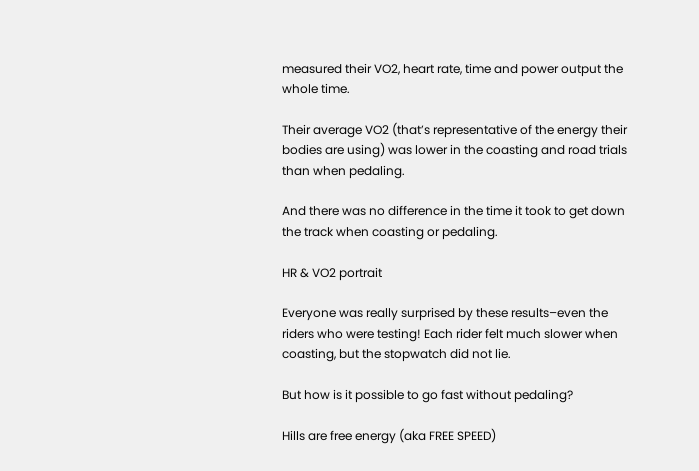measured their VO2, heart rate, time and power output the whole time.

Their average VO2 (that’s representative of the energy their bodies are using) was lower in the coasting and road trials than when pedaling.

And there was no difference in the time it took to get down the track when coasting or pedaling.

HR & VO2 portrait

Everyone was really surprised by these results–even the riders who were testing! Each rider felt much slower when coasting, but the stopwatch did not lie.

But how is it possible to go fast without pedaling?

Hills are free energy (aka FREE SPEED)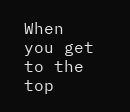When you get to the top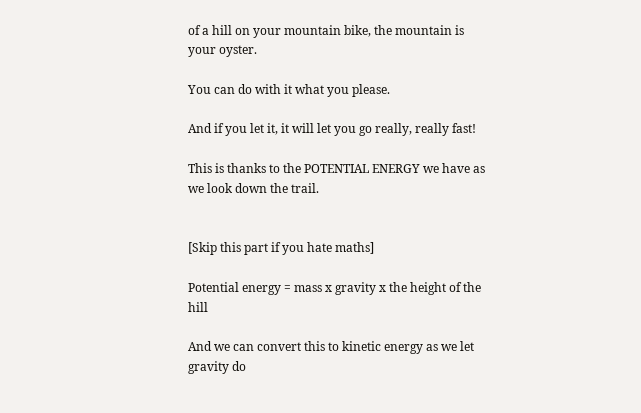of a hill on your mountain bike, the mountain is your oyster.

You can do with it what you please.

And if you let it, it will let you go really, really fast!

This is thanks to the POTENTIAL ENERGY we have as we look down the trail.


[Skip this part if you hate maths]

Potential energy = mass x gravity x the height of the hill

And we can convert this to kinetic energy as we let gravity do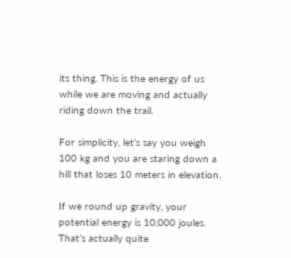its thing. This is the energy of us while we are moving and actually riding down the trail.

For simplicity, let’s say you weigh 100 kg and you are staring down a hill that loses 10 meters in elevation.

If we round up gravity, your potential energy is 10,000 joules. That’s actually quite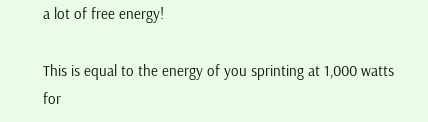a lot of free energy!

This is equal to the energy of you sprinting at 1,000 watts for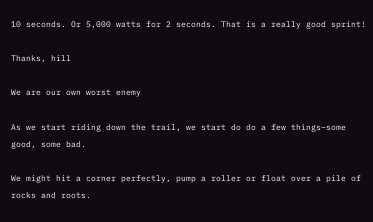10 seconds. Or 5,000 watts for 2 seconds. That is a really good sprint!

Thanks, hill

We are our own worst enemy

As we start riding down the trail, we start do do a few things–some good, some bad.

We might hit a corner perfectly, pump a roller or float over a pile of rocks and roots.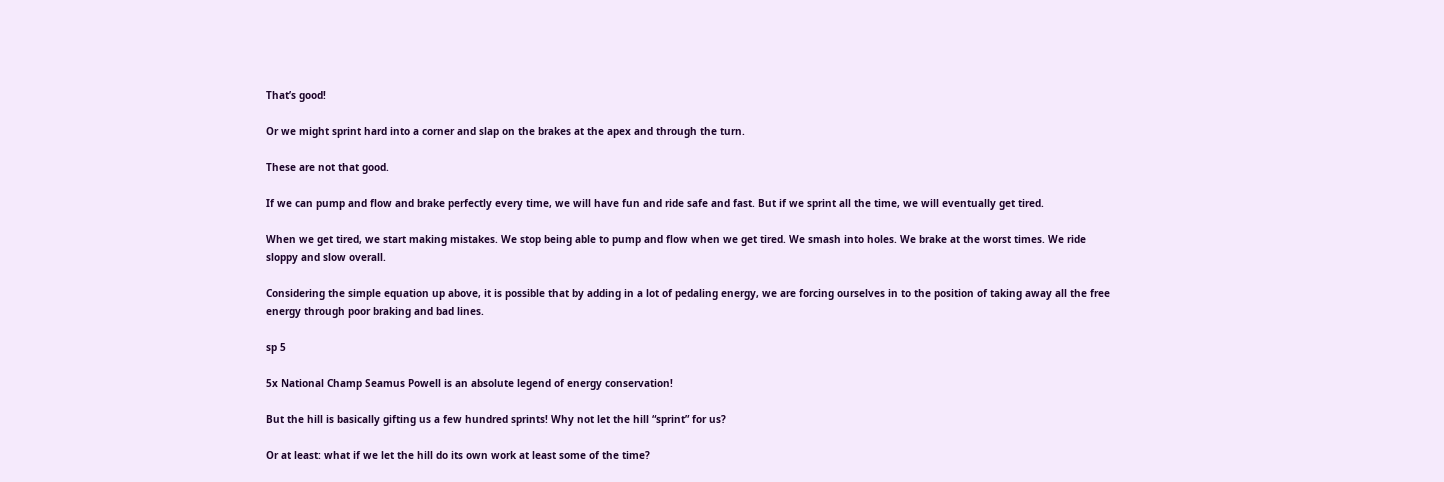That’s good!

Or we might sprint hard into a corner and slap on the brakes at the apex and through the turn.

These are not that good.

If we can pump and flow and brake perfectly every time, we will have fun and ride safe and fast. But if we sprint all the time, we will eventually get tired.

When we get tired, we start making mistakes. We stop being able to pump and flow when we get tired. We smash into holes. We brake at the worst times. We ride sloppy and slow overall.

Considering the simple equation up above, it is possible that by adding in a lot of pedaling energy, we are forcing ourselves in to the position of taking away all the free energy through poor braking and bad lines.

sp 5

5x National Champ Seamus Powell is an absolute legend of energy conservation!

But the hill is basically gifting us a few hundred sprints! Why not let the hill “sprint” for us?

Or at least: what if we let the hill do its own work at least some of the time?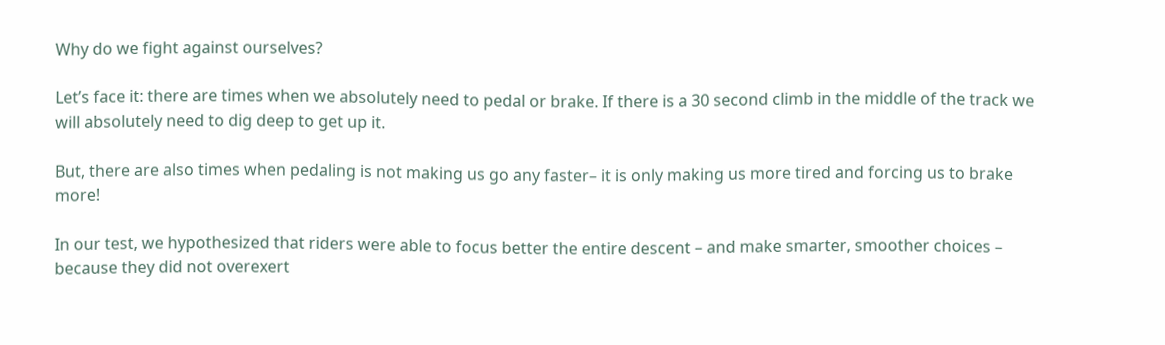Why do we fight against ourselves?

Let’s face it: there are times when we absolutely need to pedal or brake. If there is a 30 second climb in the middle of the track we will absolutely need to dig deep to get up it.

But, there are also times when pedaling is not making us go any faster– it is only making us more tired and forcing us to brake more!

In our test, we hypothesized that riders were able to focus better the entire descent – and make smarter, smoother choices – because they did not overexert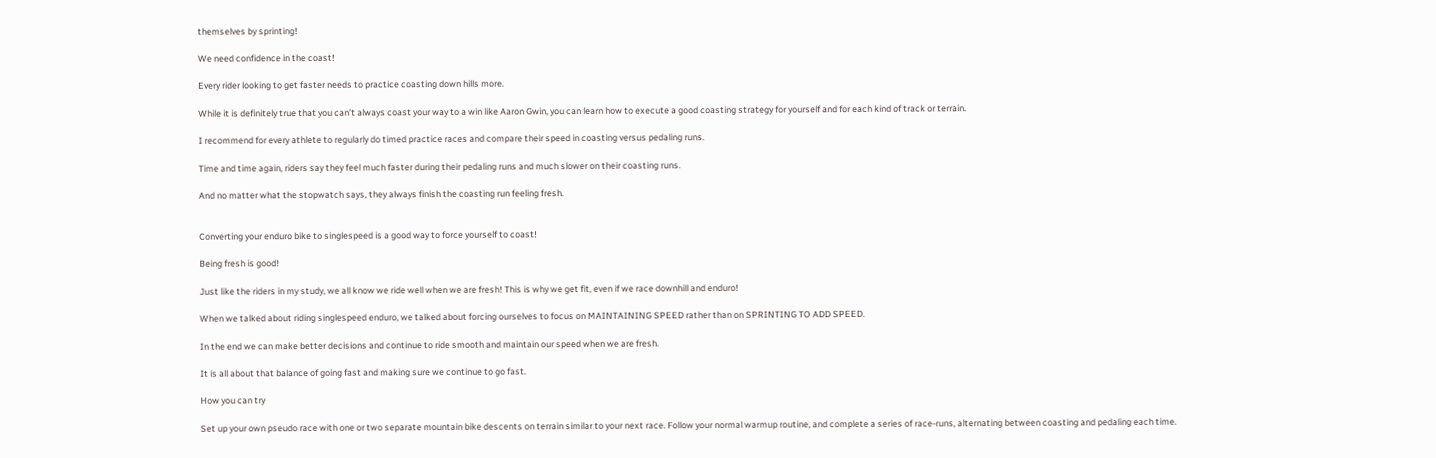themselves by sprinting!

We need confidence in the coast!

Every rider looking to get faster needs to practice coasting down hills more.

While it is definitely true that you can’t always coast your way to a win like Aaron Gwin, you can learn how to execute a good coasting strategy for yourself and for each kind of track or terrain.

I recommend for every athlete to regularly do timed practice races and compare their speed in coasting versus pedaling runs.

Time and time again, riders say they feel much faster during their pedaling runs and much slower on their coasting runs.

And no matter what the stopwatch says, they always finish the coasting run feeling fresh.


Converting your enduro bike to singlespeed is a good way to force yourself to coast!

Being fresh is good!

Just like the riders in my study, we all know we ride well when we are fresh! This is why we get fit, even if we race downhill and enduro!

When we talked about riding singlespeed enduro, we talked about forcing ourselves to focus on MAINTAINING SPEED rather than on SPRINTING TO ADD SPEED.

In the end we can make better decisions and continue to ride smooth and maintain our speed when we are fresh.

It is all about that balance of going fast and making sure we continue to go fast.

How you can try

Set up your own pseudo race with one or two separate mountain bike descents on terrain similar to your next race. Follow your normal warmup routine, and complete a series of race-runs, alternating between coasting and pedaling each time.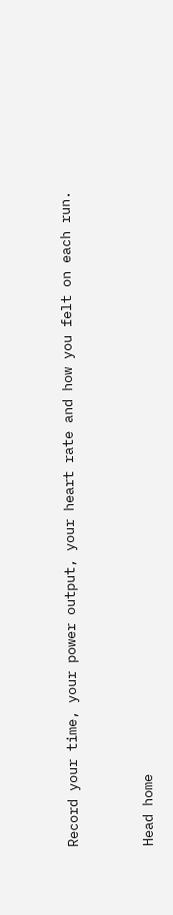Record your time, your power output, your heart rate and how you felt on each run.


Head home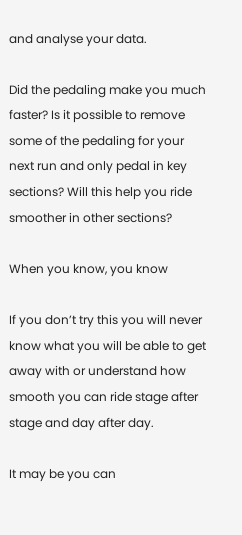and analyse your data.

Did the pedaling make you much faster? Is it possible to remove some of the pedaling for your next run and only pedal in key sections? Will this help you ride smoother in other sections?

When you know, you know

If you don’t try this you will never know what you will be able to get away with or understand how smooth you can ride stage after stage and day after day.

It may be you can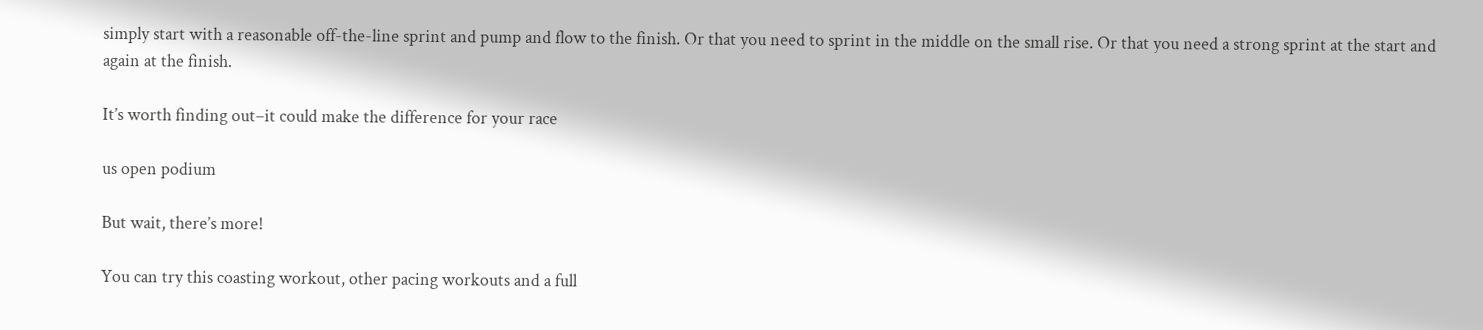simply start with a reasonable off-the-line sprint and pump and flow to the finish. Or that you need to sprint in the middle on the small rise. Or that you need a strong sprint at the start and again at the finish.

It’s worth finding out–it could make the difference for your race

us open podium

But wait, there’s more!

You can try this coasting workout, other pacing workouts and a full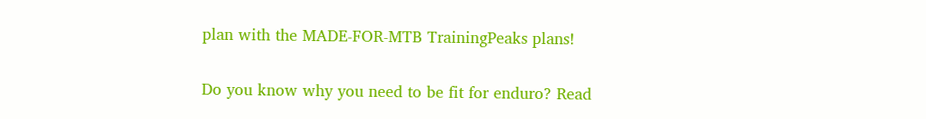plan with the MADE-FOR-MTB TrainingPeaks plans!

Do you know why you need to be fit for enduro? Read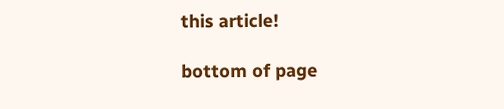this article!

bottom of page